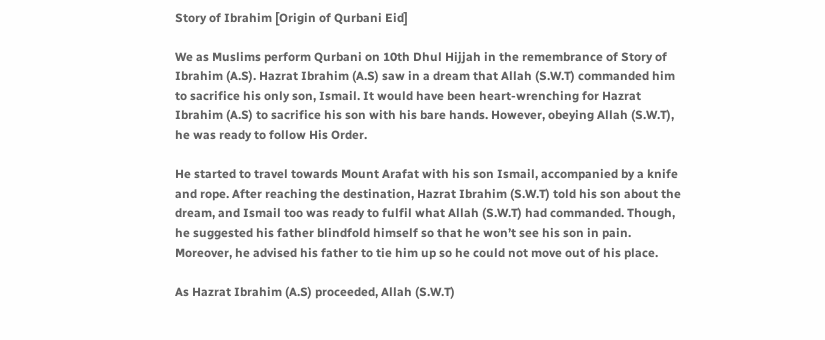Story of Ibrahim [Origin of Qurbani Eid]

We as Muslims perform Qurbani on 10th Dhul Hijjah in the remembrance of Story of Ibrahim (A.S). Hazrat Ibrahim (A.S) saw in a dream that Allah (S.W.T) commanded him to sacrifice his only son, Ismail. It would have been heart-wrenching for Hazrat Ibrahim (A.S) to sacrifice his son with his bare hands. However, obeying Allah (S.W.T), he was ready to follow His Order.

He started to travel towards Mount Arafat with his son Ismail, accompanied by a knife and rope. After reaching the destination, Hazrat Ibrahim (S.W.T) told his son about the dream, and Ismail too was ready to fulfil what Allah (S.W.T) had commanded. Though, he suggested his father blindfold himself so that he won’t see his son in pain. Moreover, he advised his father to tie him up so he could not move out of his place.

As Hazrat Ibrahim (A.S) proceeded, Allah (S.W.T)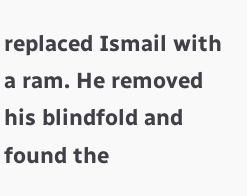replaced Ismail with a ram. He removed his blindfold and found the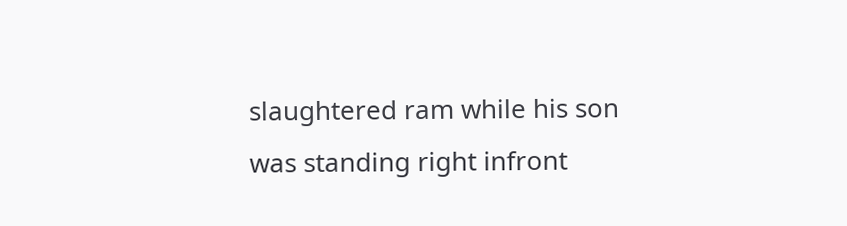slaughtered ram while his son was standing right infront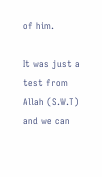of him.

It was just a test from Allah (S.W.T) and we can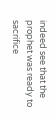indeed see that the prophet was ready to sacrifice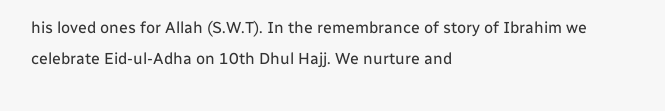his loved ones for Allah (S.W.T). In the remembrance of story of Ibrahim we celebrate Eid-ul-Adha on 10th Dhul Hajj. We nurture and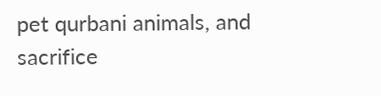pet qurbani animals, and sacrifice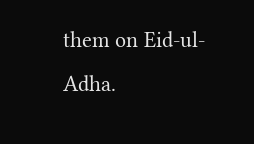them on Eid-ul-Adha.